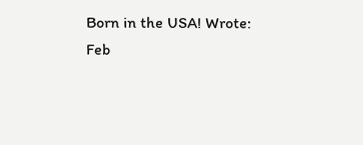Born in the USA! Wrote:
Feb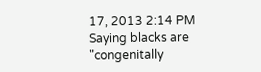17, 2013 2:14 PM
Saying blacks are "congenitally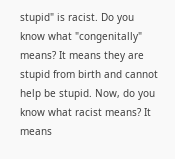stupid" is racist. Do you know what "congenitally" means? It means they are stupid from birth and cannot help be stupid. Now, do you know what racist means? It means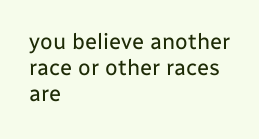you believe another race or other races are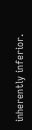inherently inferior.